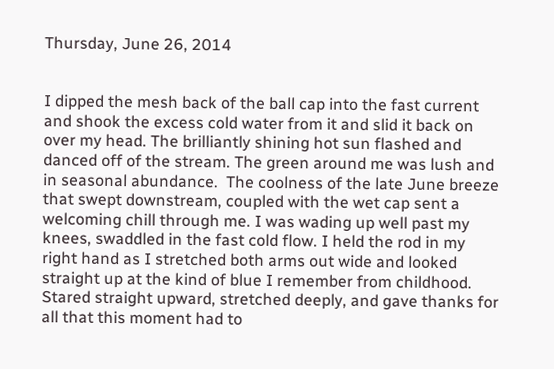Thursday, June 26, 2014


I dipped the mesh back of the ball cap into the fast current and shook the excess cold water from it and slid it back on over my head. The brilliantly shining hot sun flashed and danced off of the stream. The green around me was lush and in seasonal abundance.  The coolness of the late June breeze that swept downstream, coupled with the wet cap sent a welcoming chill through me. I was wading up well past my knees, swaddled in the fast cold flow. I held the rod in my right hand as I stretched both arms out wide and looked straight up at the kind of blue I remember from childhood. Stared straight upward, stretched deeply, and gave thanks for all that this moment had to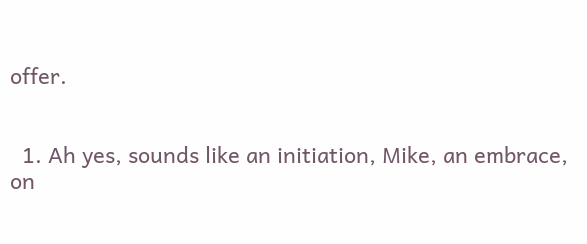offer.


  1. Ah yes, sounds like an initiation, Mike, an embrace, on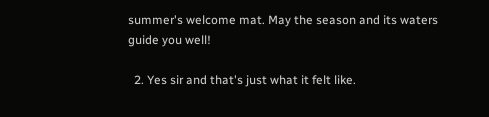summer's welcome mat. May the season and its waters guide you well!

  2. Yes sir and that's just what it felt like.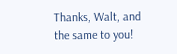Thanks, Walt, and the same to you!